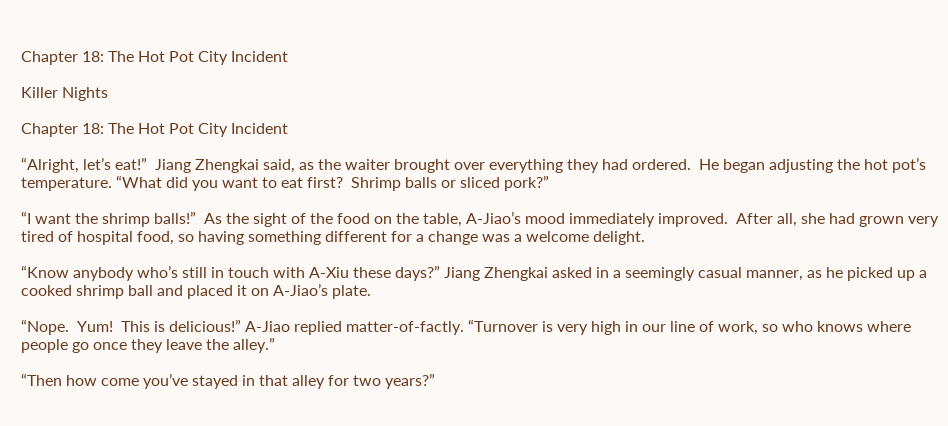Chapter 18: The Hot Pot City Incident

Killer Nights

Chapter 18: The Hot Pot City Incident

“Alright, let’s eat!”  Jiang Zhengkai said, as the waiter brought over everything they had ordered.  He began adjusting the hot pot’s temperature. “What did you want to eat first?  Shrimp balls or sliced pork?”

“I want the shrimp balls!”  As the sight of the food on the table, A-Jiao’s mood immediately improved.  After all, she had grown very tired of hospital food, so having something different for a change was a welcome delight.

“Know anybody who’s still in touch with A-Xiu these days?” Jiang Zhengkai asked in a seemingly casual manner, as he picked up a cooked shrimp ball and placed it on A-Jiao’s plate.

“Nope.  Yum!  This is delicious!” A-Jiao replied matter-of-factly. “Turnover is very high in our line of work, so who knows where people go once they leave the alley.”

“Then how come you’ve stayed in that alley for two years?”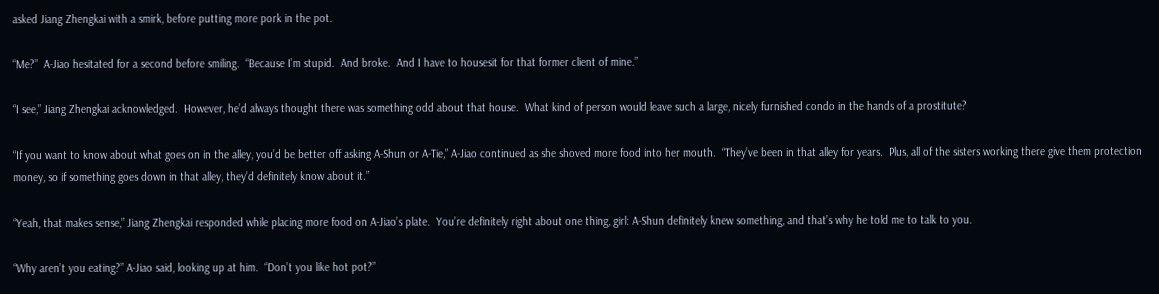asked Jiang Zhengkai with a smirk, before putting more pork in the pot.

“Me?”  A-Jiao hesitated for a second before smiling.  “Because I’m stupid.  And broke.  And I have to housesit for that former client of mine.”

“I see,” Jiang Zhengkai acknowledged.  However, he’d always thought there was something odd about that house.  What kind of person would leave such a large, nicely furnished condo in the hands of a prostitute?

“If you want to know about what goes on in the alley, you’d be better off asking A-Shun or A-Tie,” A-Jiao continued as she shoved more food into her mouth.  “They’ve been in that alley for years.  Plus, all of the sisters working there give them protection money, so if something goes down in that alley, they’d definitely know about it.”

“Yeah, that makes sense,” Jiang Zhengkai responded while placing more food on A-Jiao’s plate.  You’re definitely right about one thing, girl: A-Shun definitely knew something, and that’s why he told me to talk to you.

“Why aren’t you eating?” A-Jiao said, looking up at him.  “Don’t you like hot pot?”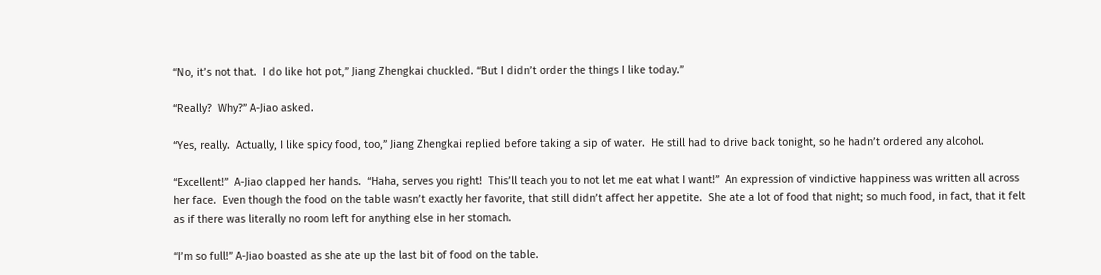“No, it’s not that.  I do like hot pot,” Jiang Zhengkai chuckled. “But I didn’t order the things I like today.”

“Really?  Why?” A-Jiao asked.

“Yes, really.  Actually, I like spicy food, too,” Jiang Zhengkai replied before taking a sip of water.  He still had to drive back tonight, so he hadn’t ordered any alcohol.

“Excellent!”  A-Jiao clapped her hands.  “Haha, serves you right!  This’ll teach you to not let me eat what I want!”  An expression of vindictive happiness was written all across her face.  Even though the food on the table wasn’t exactly her favorite, that still didn’t affect her appetite.  She ate a lot of food that night; so much food, in fact, that it felt as if there was literally no room left for anything else in her stomach.

“I’m so full!” A-Jiao boasted as she ate up the last bit of food on the table.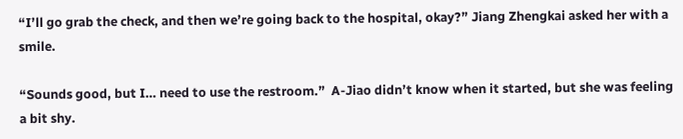“I’ll go grab the check, and then we’re going back to the hospital, okay?” Jiang Zhengkai asked her with a smile.

“Sounds good, but I… need to use the restroom.”  A-Jiao didn’t know when it started, but she was feeling a bit shy.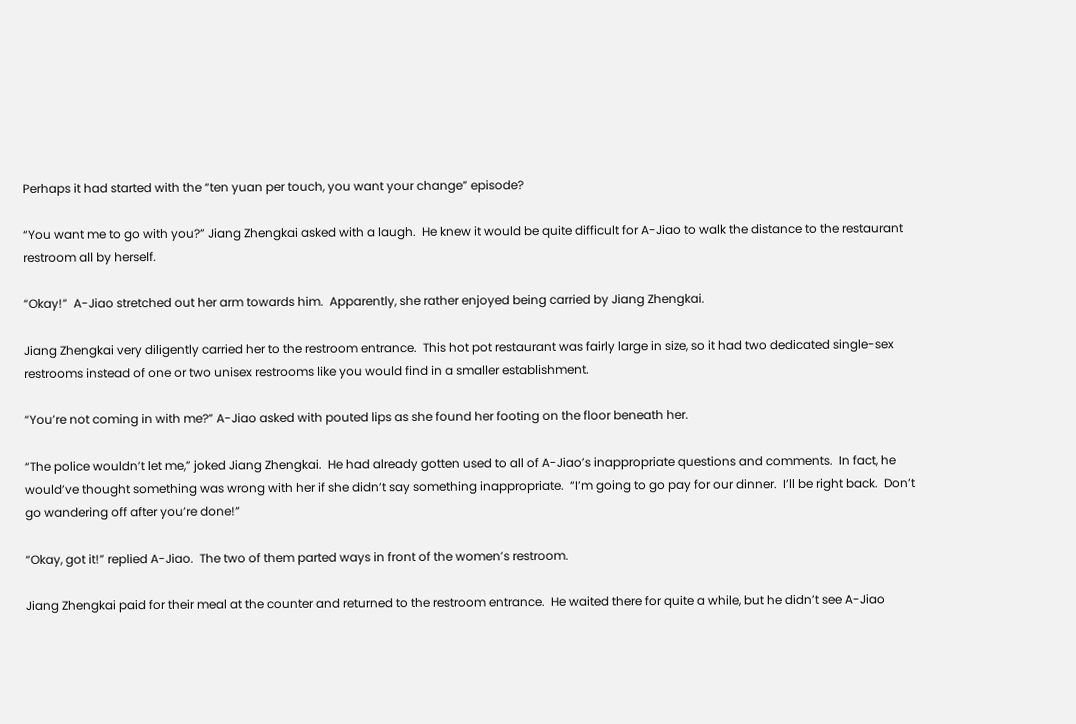Perhaps it had started with the “ten yuan per touch, you want your change” episode?

“You want me to go with you?” Jiang Zhengkai asked with a laugh.  He knew it would be quite difficult for A-Jiao to walk the distance to the restaurant restroom all by herself.

“Okay!”  A-Jiao stretched out her arm towards him.  Apparently, she rather enjoyed being carried by Jiang Zhengkai.

Jiang Zhengkai very diligently carried her to the restroom entrance.  This hot pot restaurant was fairly large in size, so it had two dedicated single-sex restrooms instead of one or two unisex restrooms like you would find in a smaller establishment.

“You’re not coming in with me?” A-Jiao asked with pouted lips as she found her footing on the floor beneath her.

“The police wouldn’t let me,” joked Jiang Zhengkai.  He had already gotten used to all of A-Jiao’s inappropriate questions and comments.  In fact, he would’ve thought something was wrong with her if she didn’t say something inappropriate.  “I’m going to go pay for our dinner.  I’ll be right back.  Don’t go wandering off after you’re done!”

“Okay, got it!” replied A-Jiao.  The two of them parted ways in front of the women’s restroom.

Jiang Zhengkai paid for their meal at the counter and returned to the restroom entrance.  He waited there for quite a while, but he didn’t see A-Jiao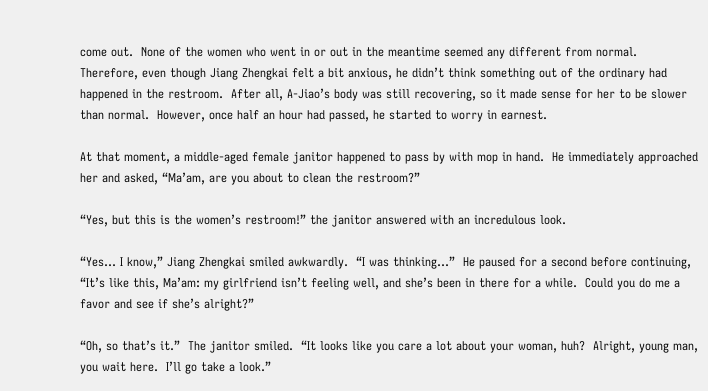come out.  None of the women who went in or out in the meantime seemed any different from normal.  Therefore, even though Jiang Zhengkai felt a bit anxious, he didn’t think something out of the ordinary had happened in the restroom.  After all, A-Jiao’s body was still recovering, so it made sense for her to be slower than normal.  However, once half an hour had passed, he started to worry in earnest.

At that moment, a middle-aged female janitor happened to pass by with mop in hand.  He immediately approached her and asked, “Ma’am, are you about to clean the restroom?”

“Yes, but this is the women’s restroom!” the janitor answered with an incredulous look.

“Yes… I know,” Jiang Zhengkai smiled awkwardly.  “I was thinking…”  He paused for a second before continuing, “It’s like this, Ma’am: my girlfriend isn’t feeling well, and she’s been in there for a while.  Could you do me a favor and see if she’s alright?”

“Oh, so that’s it.”  The janitor smiled.  “It looks like you care a lot about your woman, huh?  Alright, young man, you wait here.  I’ll go take a look.”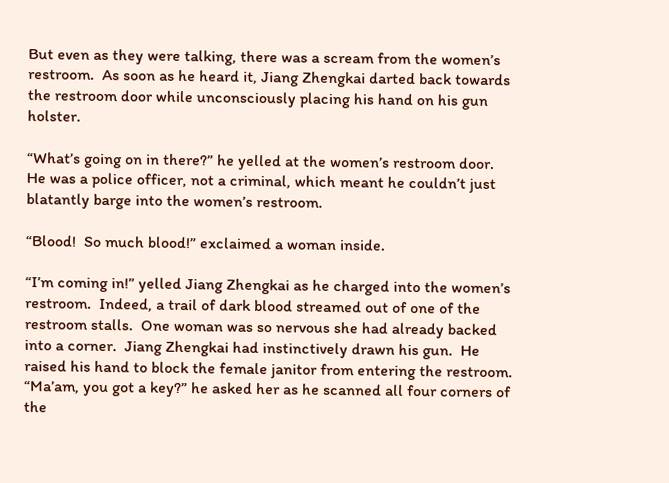But even as they were talking, there was a scream from the women’s restroom.  As soon as he heard it, Jiang Zhengkai darted back towards the restroom door while unconsciously placing his hand on his gun holster.

“What’s going on in there?” he yelled at the women’s restroom door.  He was a police officer, not a criminal, which meant he couldn’t just blatantly barge into the women’s restroom.

“Blood!  So much blood!” exclaimed a woman inside.

“I’m coming in!” yelled Jiang Zhengkai as he charged into the women’s restroom.  Indeed, a trail of dark blood streamed out of one of the restroom stalls.  One woman was so nervous she had already backed into a corner.  Jiang Zhengkai had instinctively drawn his gun.  He raised his hand to block the female janitor from entering the restroom.  “Ma’am, you got a key?” he asked her as he scanned all four corners of the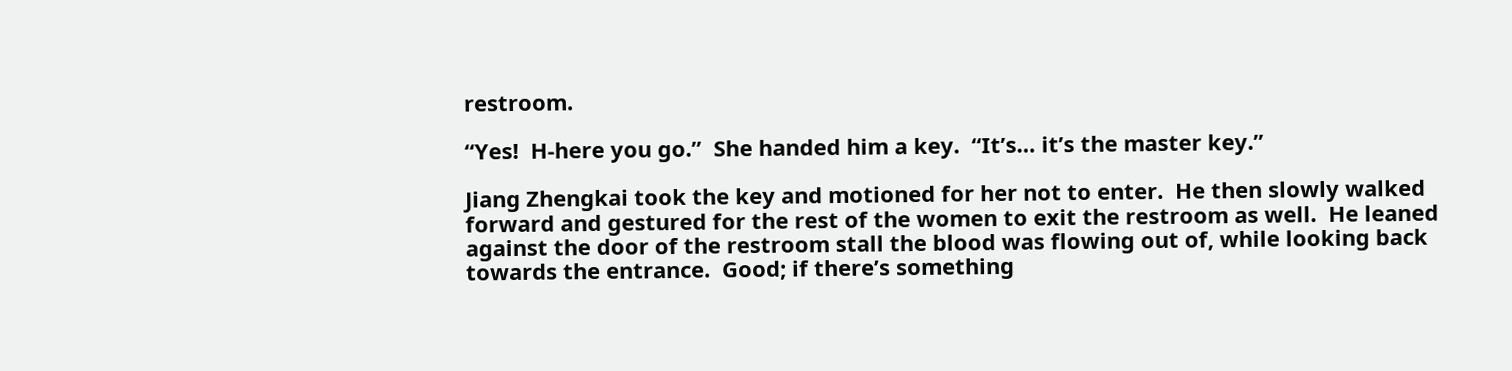restroom.

“Yes!  H-here you go.”  She handed him a key.  “It’s… it’s the master key.”

Jiang Zhengkai took the key and motioned for her not to enter.  He then slowly walked forward and gestured for the rest of the women to exit the restroom as well.  He leaned against the door of the restroom stall the blood was flowing out of, while looking back towards the entrance.  Good; if there’s something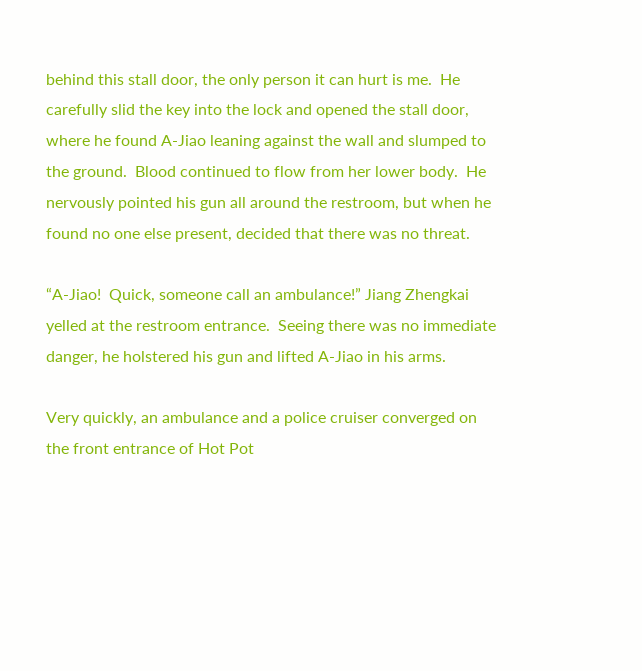behind this stall door, the only person it can hurt is me.  He carefully slid the key into the lock and opened the stall door, where he found A-Jiao leaning against the wall and slumped to the ground.  Blood continued to flow from her lower body.  He nervously pointed his gun all around the restroom, but when he found no one else present, decided that there was no threat.

“A-Jiao!  Quick, someone call an ambulance!” Jiang Zhengkai yelled at the restroom entrance.  Seeing there was no immediate danger, he holstered his gun and lifted A-Jiao in his arms.

Very quickly, an ambulance and a police cruiser converged on the front entrance of Hot Pot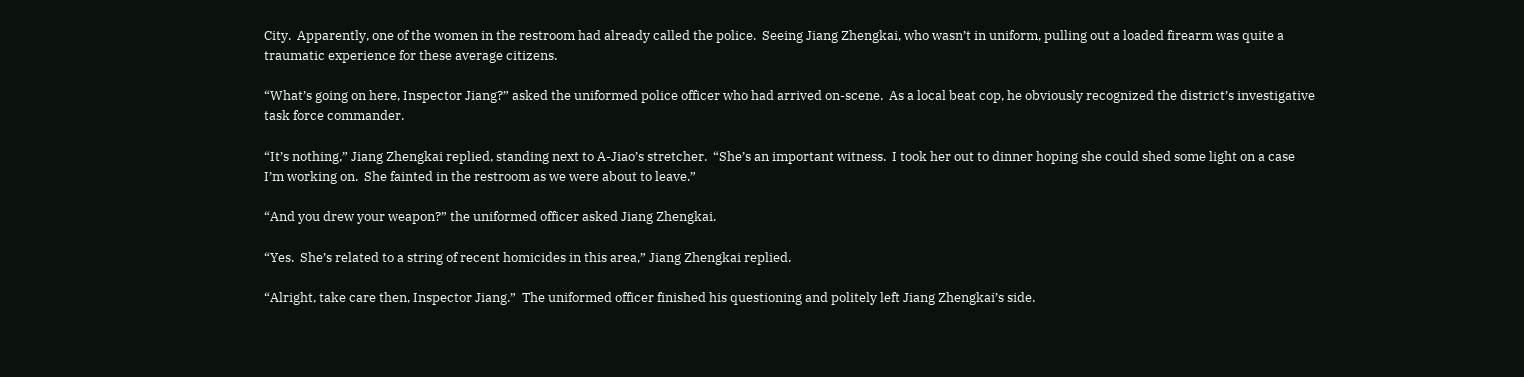City.  Apparently, one of the women in the restroom had already called the police.  Seeing Jiang Zhengkai, who wasn’t in uniform, pulling out a loaded firearm was quite a traumatic experience for these average citizens.

“What’s going on here, Inspector Jiang?” asked the uniformed police officer who had arrived on-scene.  As a local beat cop, he obviously recognized the district’s investigative task force commander.

“It’s nothing,” Jiang Zhengkai replied, standing next to A-Jiao’s stretcher.  “She’s an important witness.  I took her out to dinner hoping she could shed some light on a case I’m working on.  She fainted in the restroom as we were about to leave.”

“And you drew your weapon?” the uniformed officer asked Jiang Zhengkai.

“Yes.  She’s related to a string of recent homicides in this area,” Jiang Zhengkai replied.

“Alright, take care then, Inspector Jiang.”  The uniformed officer finished his questioning and politely left Jiang Zhengkai’s side.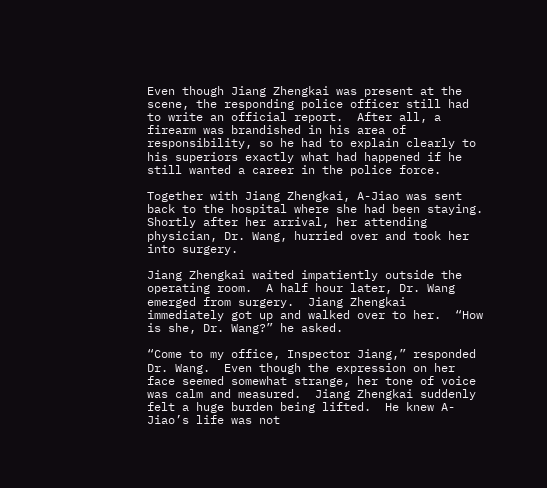Even though Jiang Zhengkai was present at the scene, the responding police officer still had to write an official report.  After all, a firearm was brandished in his area of responsibility, so he had to explain clearly to his superiors exactly what had happened if he still wanted a career in the police force.

Together with Jiang Zhengkai, A-Jiao was sent back to the hospital where she had been staying.  Shortly after her arrival, her attending physician, Dr. Wang, hurried over and took her into surgery.

Jiang Zhengkai waited impatiently outside the operating room.  A half hour later, Dr. Wang emerged from surgery.  Jiang Zhengkai immediately got up and walked over to her.  “How is she, Dr. Wang?” he asked.

“Come to my office, Inspector Jiang,” responded Dr. Wang.  Even though the expression on her face seemed somewhat strange, her tone of voice was calm and measured.  Jiang Zhengkai suddenly felt a huge burden being lifted.  He knew A-Jiao’s life was not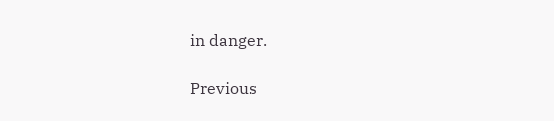in danger.

Previous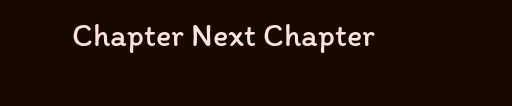Chapter Next Chapter